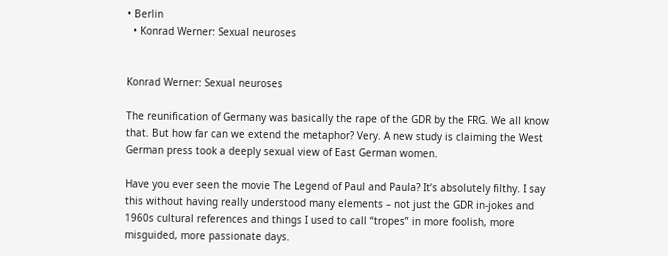• Berlin
  • Konrad Werner: Sexual neuroses


Konrad Werner: Sexual neuroses

The reunification of Germany was basically the rape of the GDR by the FRG. We all know that. But how far can we extend the metaphor? Very. A new study is claiming the West German press took a deeply sexual view of East German women.

Have you ever seen the movie The Legend of Paul and Paula? It’s absolutely filthy. I say this without having really understood many elements – not just the GDR in-jokes and 1960s cultural references and things I used to call “tropes” in more foolish, more misguided, more passionate days.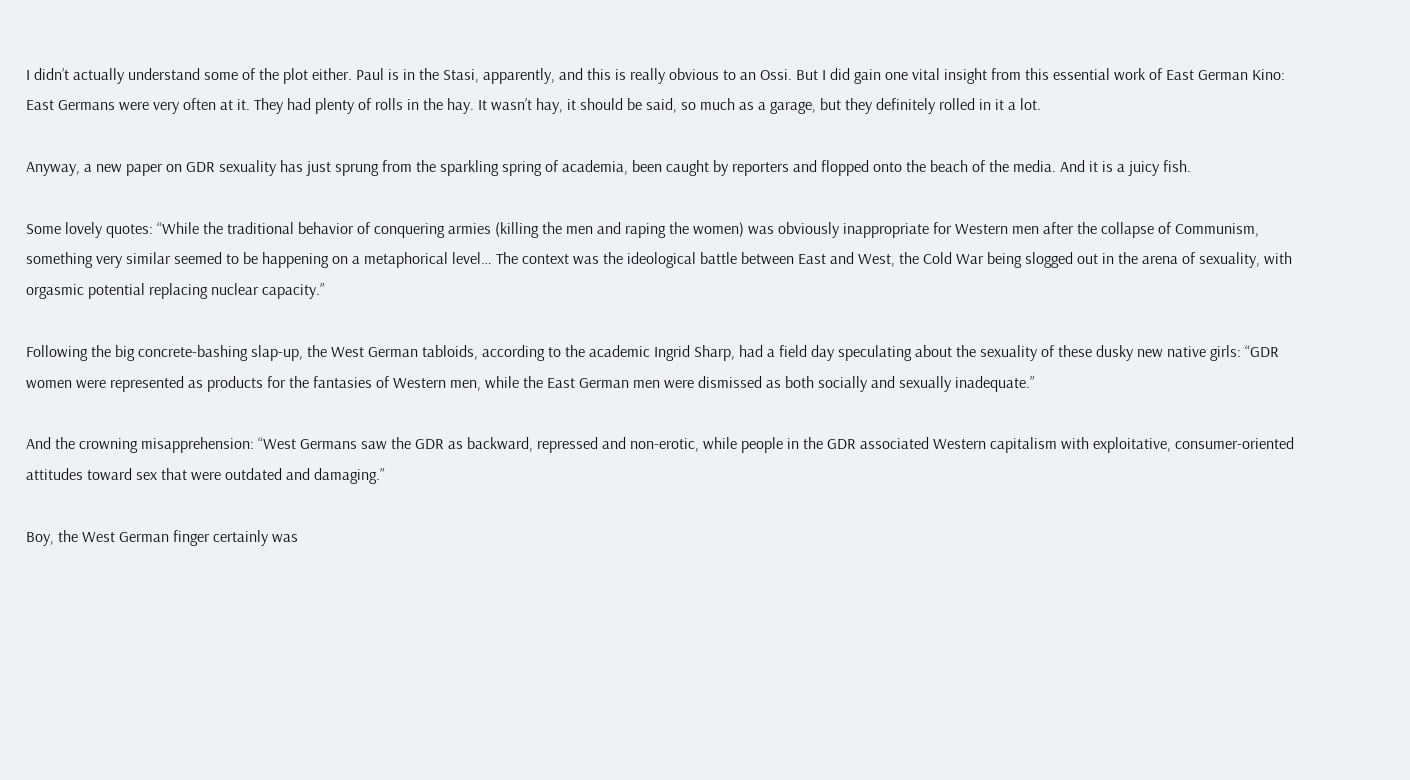I didn’t actually understand some of the plot either. Paul is in the Stasi, apparently, and this is really obvious to an Ossi. But I did gain one vital insight from this essential work of East German Kino: East Germans were very often at it. They had plenty of rolls in the hay. It wasn’t hay, it should be said, so much as a garage, but they definitely rolled in it a lot.

Anyway, a new paper on GDR sexuality has just sprung from the sparkling spring of academia, been caught by reporters and flopped onto the beach of the media. And it is a juicy fish.

Some lovely quotes: “While the traditional behavior of conquering armies (killing the men and raping the women) was obviously inappropriate for Western men after the collapse of Communism, something very similar seemed to be happening on a metaphorical level… The context was the ideological battle between East and West, the Cold War being slogged out in the arena of sexuality, with orgasmic potential replacing nuclear capacity.”

Following the big concrete-bashing slap-up, the West German tabloids, according to the academic Ingrid Sharp, had a field day speculating about the sexuality of these dusky new native girls: “GDR women were represented as products for the fantasies of Western men, while the East German men were dismissed as both socially and sexually inadequate.”

And the crowning misapprehension: “West Germans saw the GDR as backward, repressed and non-erotic, while people in the GDR associated Western capitalism with exploitative, consumer-oriented attitudes toward sex that were outdated and damaging.”

Boy, the West German finger certainly was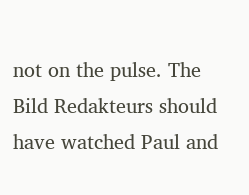not on the pulse. The Bild Redakteurs should have watched Paul and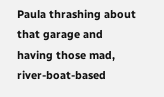Paula thrashing about that garage and having those mad, river-boat-based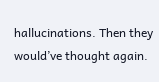hallucinations. Then they would’ve thought again.